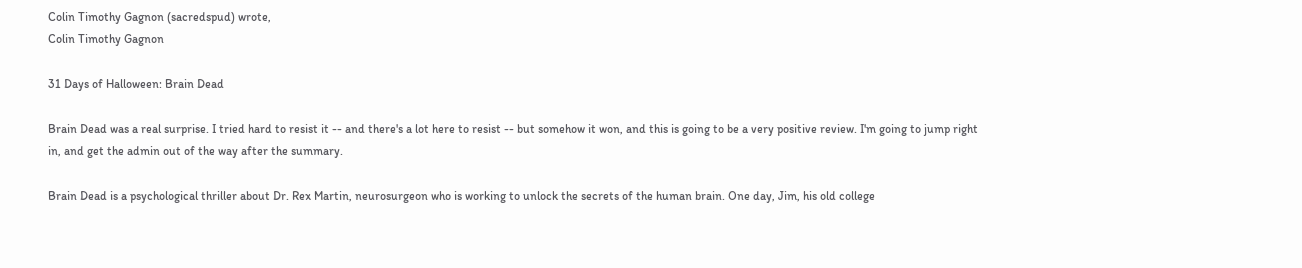Colin Timothy Gagnon (sacredspud) wrote,
Colin Timothy Gagnon

31 Days of Halloween: Brain Dead

Brain Dead was a real surprise. I tried hard to resist it -- and there's a lot here to resist -- but somehow it won, and this is going to be a very positive review. I'm going to jump right in, and get the admin out of the way after the summary.

Brain Dead is a psychological thriller about Dr. Rex Martin, neurosurgeon who is working to unlock the secrets of the human brain. One day, Jim, his old college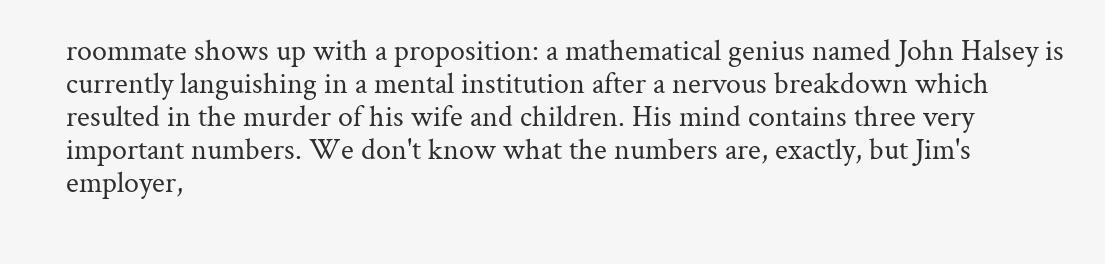roommate shows up with a proposition: a mathematical genius named John Halsey is currently languishing in a mental institution after a nervous breakdown which resulted in the murder of his wife and children. His mind contains three very important numbers. We don't know what the numbers are, exactly, but Jim's employer,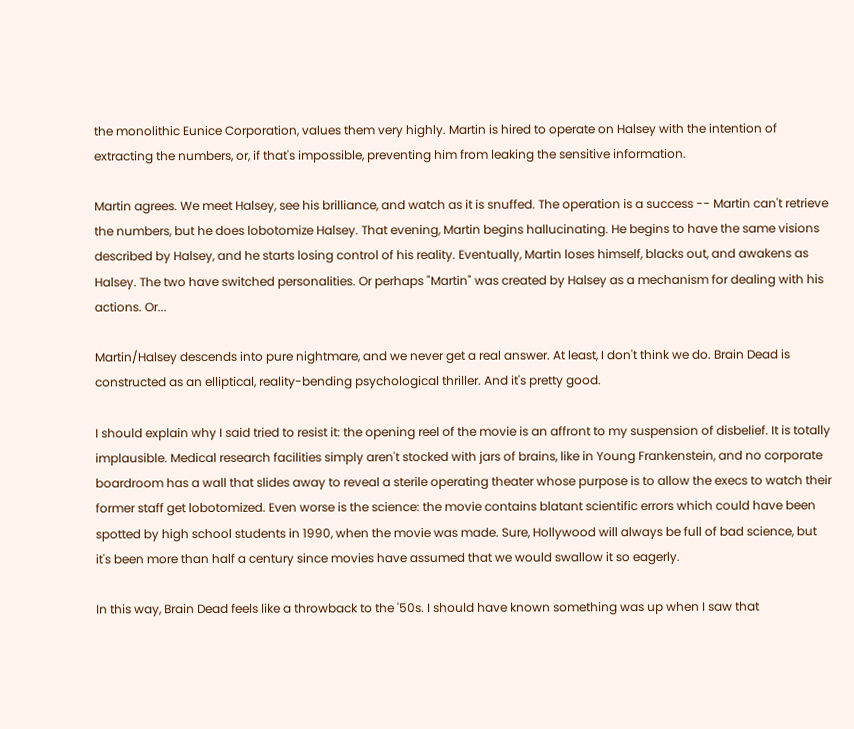the monolithic Eunice Corporation, values them very highly. Martin is hired to operate on Halsey with the intention of extracting the numbers, or, if that's impossible, preventing him from leaking the sensitive information.

Martin agrees. We meet Halsey, see his brilliance, and watch as it is snuffed. The operation is a success -- Martin can't retrieve the numbers, but he does lobotomize Halsey. That evening, Martin begins hallucinating. He begins to have the same visions described by Halsey, and he starts losing control of his reality. Eventually, Martin loses himself, blacks out, and awakens as Halsey. The two have switched personalities. Or perhaps "Martin" was created by Halsey as a mechanism for dealing with his actions. Or...

Martin/Halsey descends into pure nightmare, and we never get a real answer. At least, I don't think we do. Brain Dead is constructed as an elliptical, reality-bending psychological thriller. And it's pretty good.

I should explain why I said tried to resist it: the opening reel of the movie is an affront to my suspension of disbelief. It is totally implausible. Medical research facilities simply aren't stocked with jars of brains, like in Young Frankenstein, and no corporate boardroom has a wall that slides away to reveal a sterile operating theater whose purpose is to allow the execs to watch their former staff get lobotomized. Even worse is the science: the movie contains blatant scientific errors which could have been spotted by high school students in 1990, when the movie was made. Sure, Hollywood will always be full of bad science, but it's been more than half a century since movies have assumed that we would swallow it so eagerly.

In this way, Brain Dead feels like a throwback to the '50s. I should have known something was up when I saw that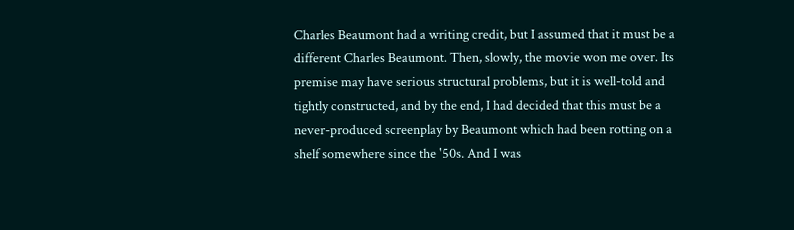Charles Beaumont had a writing credit, but I assumed that it must be a different Charles Beaumont. Then, slowly, the movie won me over. Its premise may have serious structural problems, but it is well-told and tightly constructed, and by the end, I had decided that this must be a never-produced screenplay by Beaumont which had been rotting on a shelf somewhere since the '50s. And I was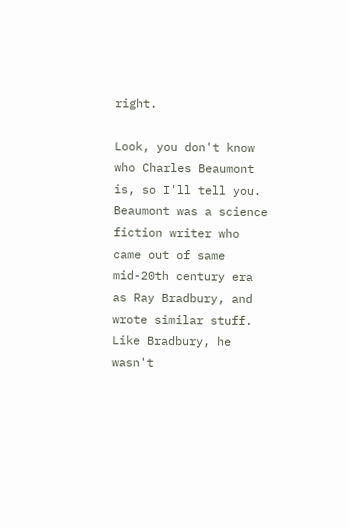right.

Look, you don't know who Charles Beaumont is, so I'll tell you. Beaumont was a science fiction writer who came out of same mid-20th century era as Ray Bradbury, and wrote similar stuff. Like Bradbury, he wasn't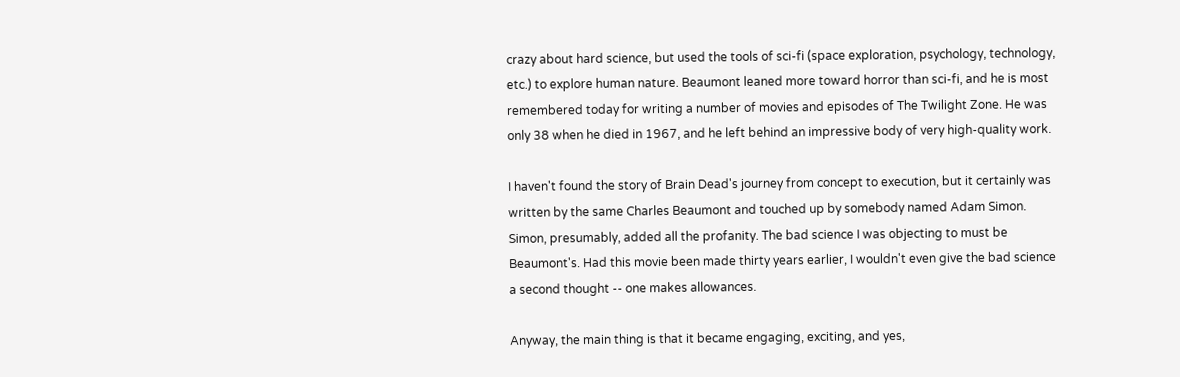crazy about hard science, but used the tools of sci-fi (space exploration, psychology, technology, etc.) to explore human nature. Beaumont leaned more toward horror than sci-fi, and he is most remembered today for writing a number of movies and episodes of The Twilight Zone. He was only 38 when he died in 1967, and he left behind an impressive body of very high-quality work.

I haven't found the story of Brain Dead's journey from concept to execution, but it certainly was written by the same Charles Beaumont and touched up by somebody named Adam Simon. Simon, presumably, added all the profanity. The bad science I was objecting to must be Beaumont's. Had this movie been made thirty years earlier, I wouldn't even give the bad science a second thought -- one makes allowances.

Anyway, the main thing is that it became engaging, exciting, and yes,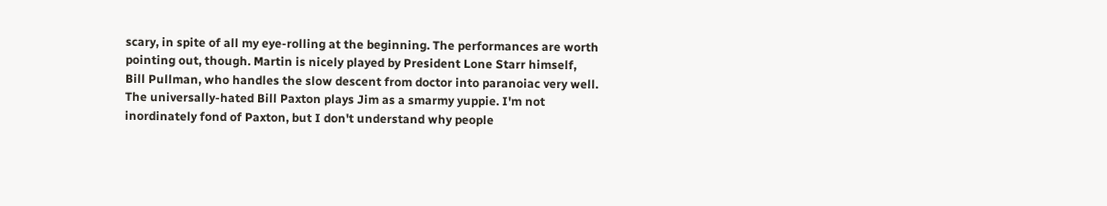scary, in spite of all my eye-rolling at the beginning. The performances are worth pointing out, though. Martin is nicely played by President Lone Starr himself, Bill Pullman, who handles the slow descent from doctor into paranoiac very well. The universally-hated Bill Paxton plays Jim as a smarmy yuppie. I'm not inordinately fond of Paxton, but I don't understand why people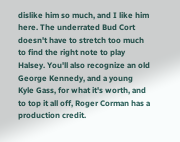dislike him so much, and I like him here. The underrated Bud Cort doesn't have to stretch too much to find the right note to play Halsey. You'll also recognize an old George Kennedy, and a young Kyle Gass, for what it's worth, and to top it all off, Roger Corman has a production credit.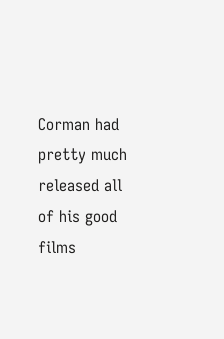Corman had pretty much released all of his good films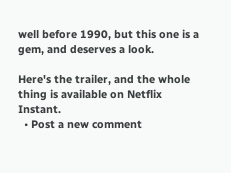well before 1990, but this one is a gem, and deserves a look.

Here's the trailer, and the whole thing is available on Netflix Instant.
  • Post a new comment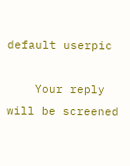default userpic

    Your reply will be screened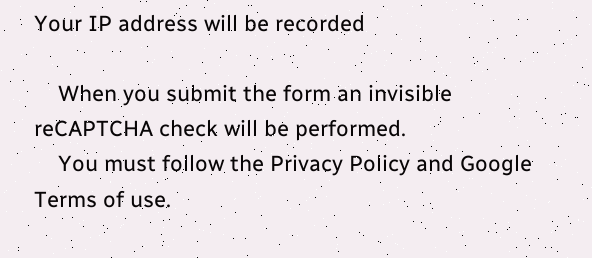Your IP address will be recorded

    When you submit the form an invisible reCAPTCHA check will be performed.
    You must follow the Privacy Policy and Google Terms of use.